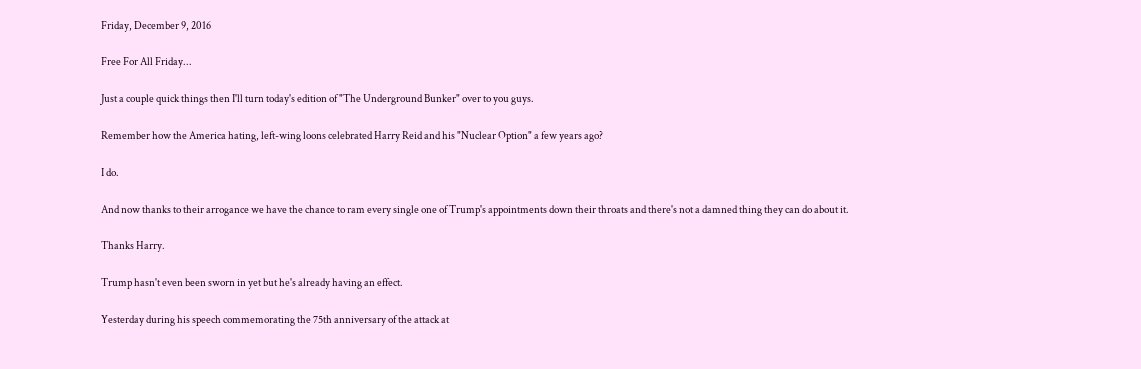Friday, December 9, 2016

Free For All Friday...

Just a couple quick things then I'll turn today's edition of "The Underground Bunker" over to you guys.

Remember how the America hating, left-wing loons celebrated Harry Reid and his "Nuclear Option" a few years ago?

I do.

And now thanks to their arrogance we have the chance to ram every single one of Trump's appointments down their throats and there's not a damned thing they can do about it.

Thanks Harry.

Trump hasn't even been sworn in yet but he's already having an effect.

Yesterday during his speech commemorating the 75th anniversary of the attack at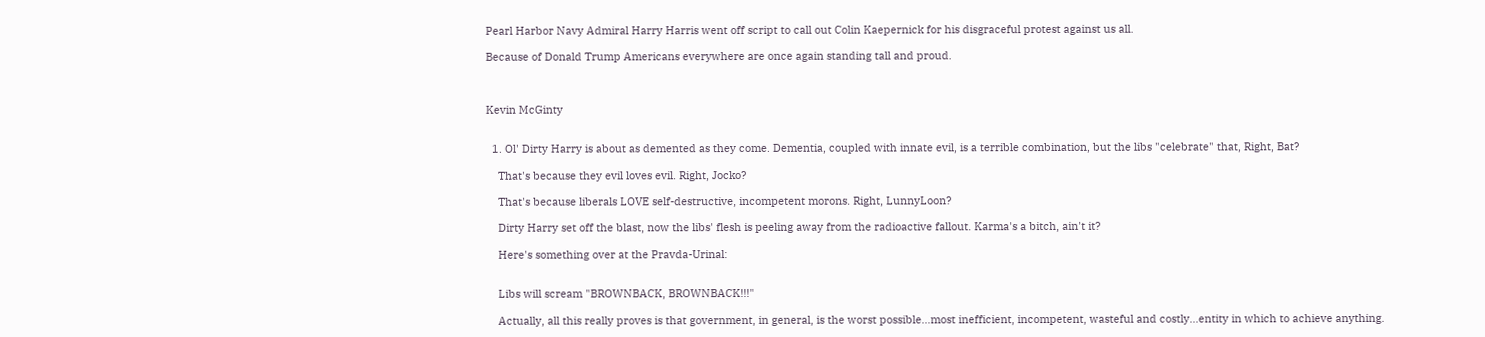Pearl Harbor Navy Admiral Harry Harris went off script to call out Colin Kaepernick for his disgraceful protest against us all.

Because of Donald Trump Americans everywhere are once again standing tall and proud.



Kevin McGinty


  1. Ol' Dirty Harry is about as demented as they come. Dementia, coupled with innate evil, is a terrible combination, but the libs "celebrate" that, Right, Bat?

    That's because they evil loves evil. Right, Jocko?

    That's because liberals LOVE self-destructive, incompetent morons. Right, LunnyLoon?

    Dirty Harry set off the blast, now the libs' flesh is peeling away from the radioactive fallout. Karma's a bitch, ain't it?

    Here's something over at the Pravda-Urinal:


    Libs will scream "BROWNBACK, BROWNBACK!!!"

    Actually, all this really proves is that government, in general, is the worst possible...most inefficient, incompetent, wasteful and costly...entity in which to achieve anything.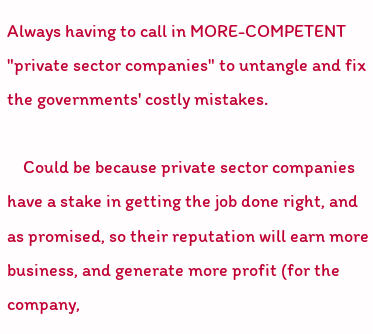Always having to call in MORE-COMPETENT "private sector companies" to untangle and fix the governments' costly mistakes.

    Could be because private sector companies have a stake in getting the job done right, and as promised, so their reputation will earn more business, and generate more profit (for the company,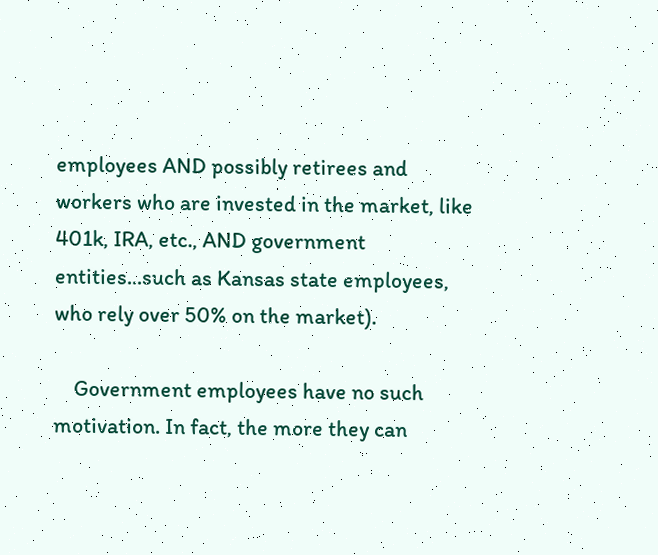employees AND possibly retirees and workers who are invested in the market, like 401k, IRA, etc., AND government entities...such as Kansas state employees, who rely over 50% on the market).

    Government employees have no such motivation. In fact, the more they can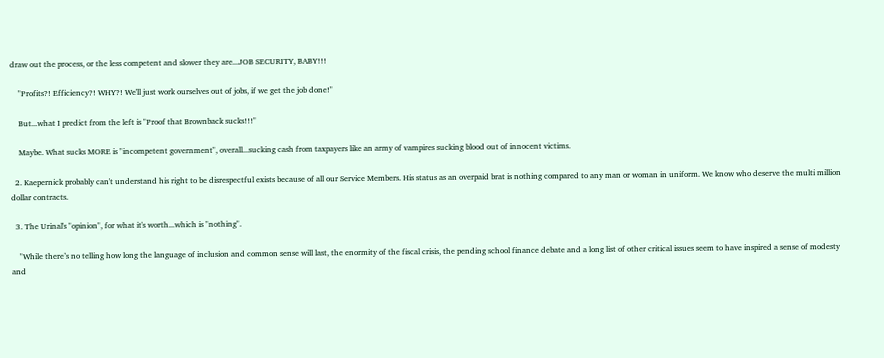draw out the process, or the less competent and slower they are...JOB SECURITY, BABY!!!

    "Profits?! Efficiency?! WHY?! We'll just work ourselves out of jobs, if we get the job done!"

    But...what I predict from the left is "Proof that Brownback sucks!!!"

    Maybe. What sucks MORE is "incompetent government", overall...sucking cash from taxpayers like an army of vampires sucking blood out of innocent victims.

  2. Kaepernick probably can't understand his right to be disrespectful exists because of all our Service Members. His status as an overpaid brat is nothing compared to any man or woman in uniform. We know who deserve the multi million dollar contracts.

  3. The Urinal's "opinion", for what it's worth...which is "nothing".

    "While there’s no telling how long the language of inclusion and common sense will last, the enormity of the fiscal crisis, the pending school finance debate and a long list of other critical issues seem to have inspired a sense of modesty and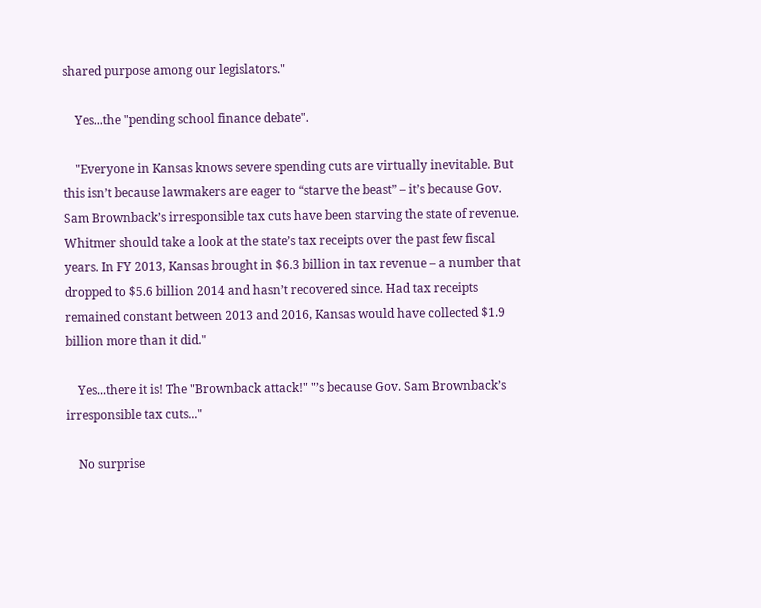shared purpose among our legislators."

    Yes...the "pending school finance debate".

    "Everyone in Kansas knows severe spending cuts are virtually inevitable. But this isn’t because lawmakers are eager to “starve the beast” – it’s because Gov. Sam Brownback’s irresponsible tax cuts have been starving the state of revenue. Whitmer should take a look at the state’s tax receipts over the past few fiscal years. In FY 2013, Kansas brought in $6.3 billion in tax revenue – a number that dropped to $5.6 billion 2014 and hasn’t recovered since. Had tax receipts remained constant between 2013 and 2016, Kansas would have collected $1.9 billion more than it did."

    Yes...there it is! The "Brownback attack!" "’s because Gov. Sam Brownback’s irresponsible tax cuts..."

    No surprise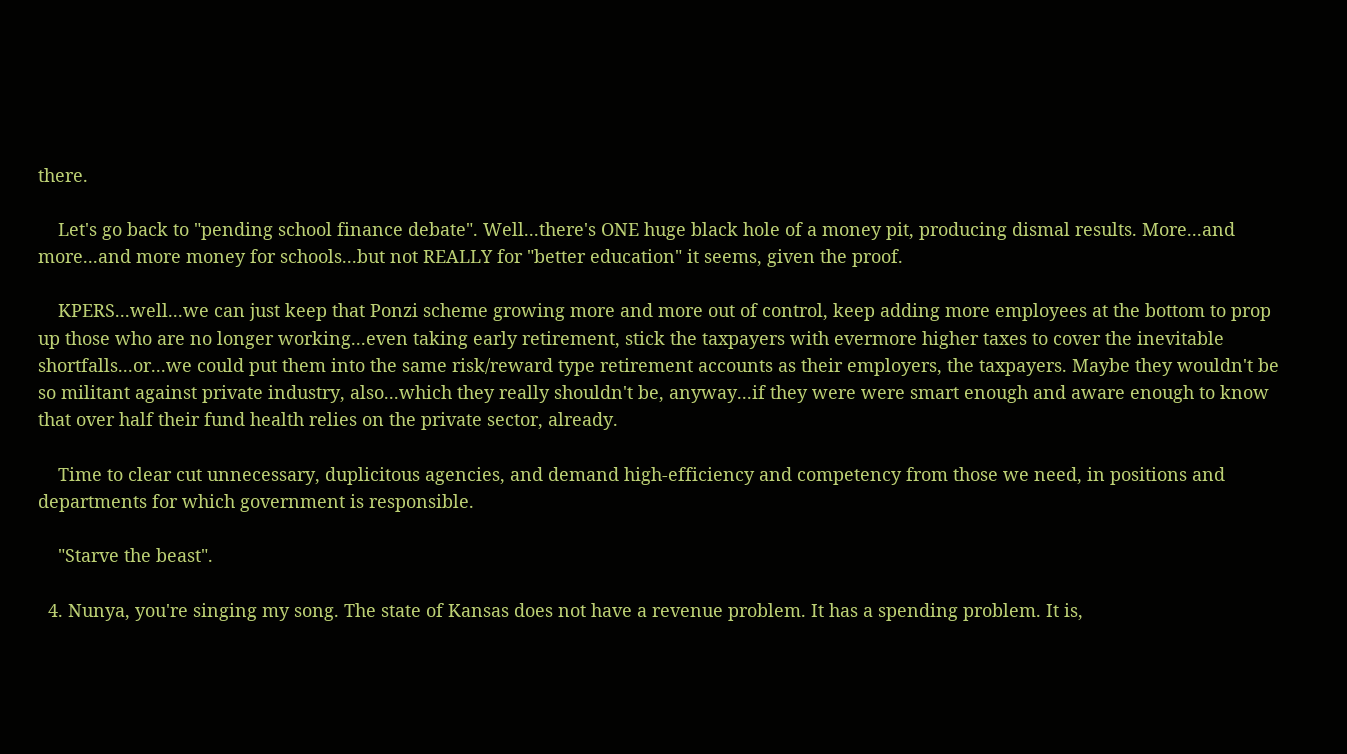there.

    Let's go back to "pending school finance debate". Well...there's ONE huge black hole of a money pit, producing dismal results. More...and more...and more money for schools...but not REALLY for "better education" it seems, given the proof.

    KPERS...well...we can just keep that Ponzi scheme growing more and more out of control, keep adding more employees at the bottom to prop up those who are no longer working...even taking early retirement, stick the taxpayers with evermore higher taxes to cover the inevitable shortfalls...or...we could put them into the same risk/reward type retirement accounts as their employers, the taxpayers. Maybe they wouldn't be so militant against private industry, also...which they really shouldn't be, anyway...if they were were smart enough and aware enough to know that over half their fund health relies on the private sector, already.

    Time to clear cut unnecessary, duplicitous agencies, and demand high-efficiency and competency from those we need, in positions and departments for which government is responsible.

    "Starve the beast".

  4. Nunya, you're singing my song. The state of Kansas does not have a revenue problem. It has a spending problem. It is,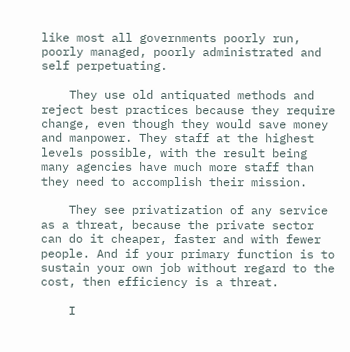like most all governments poorly run, poorly managed, poorly administrated and self perpetuating.

    They use old antiquated methods and reject best practices because they require change, even though they would save money and manpower. They staff at the highest levels possible, with the result being many agencies have much more staff than they need to accomplish their mission.

    They see privatization of any service as a threat, because the private sector can do it cheaper, faster and with fewer people. And if your primary function is to sustain your own job without regard to the cost, then efficiency is a threat.

    I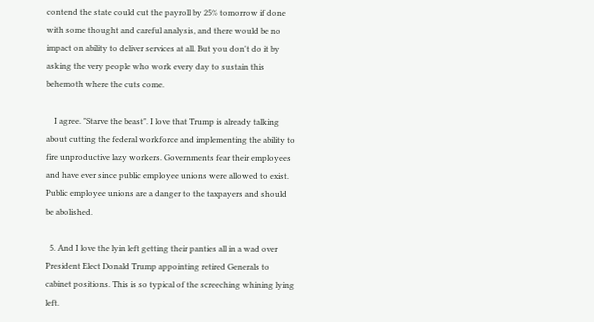contend the state could cut the payroll by 25% tomorrow if done with some thought and careful analysis, and there would be no impact on ability to deliver services at all. But you don't do it by asking the very people who work every day to sustain this behemoth where the cuts come.

    I agree. "Starve the beast". I love that Trump is already talking about cutting the federal workforce and implementing the ability to fire unproductive lazy workers. Governments fear their employees and have ever since public employee unions were allowed to exist. Public employee unions are a danger to the taxpayers and should be abolished.

  5. And I love the lyin left getting their panties all in a wad over President Elect Donald Trump appointing retired Generals to cabinet positions. This is so typical of the screeching whining lying left.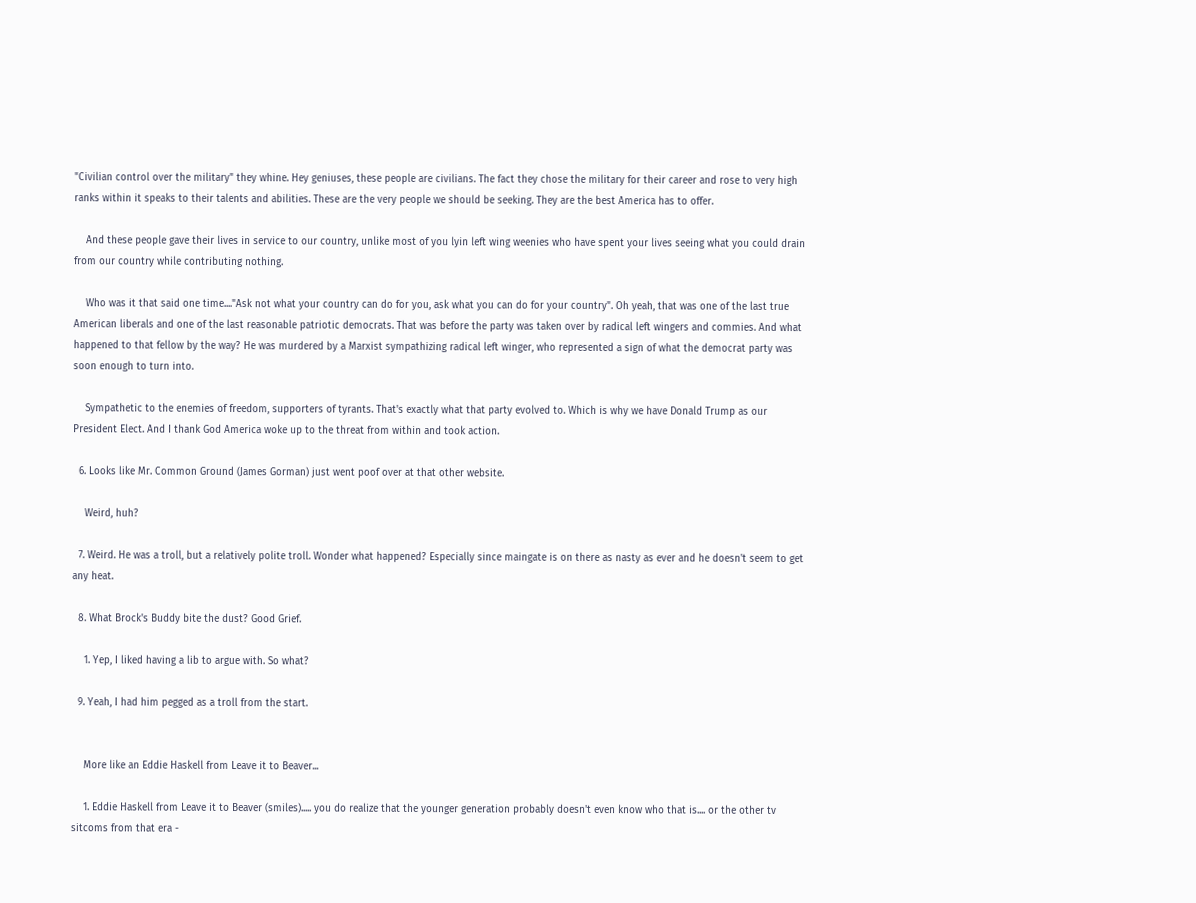"Civilian control over the military" they whine. Hey geniuses, these people are civilians. The fact they chose the military for their career and rose to very high ranks within it speaks to their talents and abilities. These are the very people we should be seeking. They are the best America has to offer.

    And these people gave their lives in service to our country, unlike most of you lyin left wing weenies who have spent your lives seeing what you could drain from our country while contributing nothing.

    Who was it that said one time...."Ask not what your country can do for you, ask what you can do for your country". Oh yeah, that was one of the last true American liberals and one of the last reasonable patriotic democrats. That was before the party was taken over by radical left wingers and commies. And what happened to that fellow by the way? He was murdered by a Marxist sympathizing radical left winger, who represented a sign of what the democrat party was soon enough to turn into.

    Sympathetic to the enemies of freedom, supporters of tyrants. That's exactly what that party evolved to. Which is why we have Donald Trump as our President Elect. And I thank God America woke up to the threat from within and took action.

  6. Looks like Mr. Common Ground (James Gorman) just went poof over at that other website.

    Weird, huh?

  7. Weird. He was a troll, but a relatively polite troll. Wonder what happened? Especially since maingate is on there as nasty as ever and he doesn't seem to get any heat.

  8. What Brock's Buddy bite the dust? Good Grief.

    1. Yep, I liked having a lib to argue with. So what?

  9. Yeah, I had him pegged as a troll from the start.


    More like an Eddie Haskell from Leave it to Beaver...

    1. Eddie Haskell from Leave it to Beaver (smiles)..... you do realize that the younger generation probably doesn't even know who that is.... or the other tv sitcoms from that era -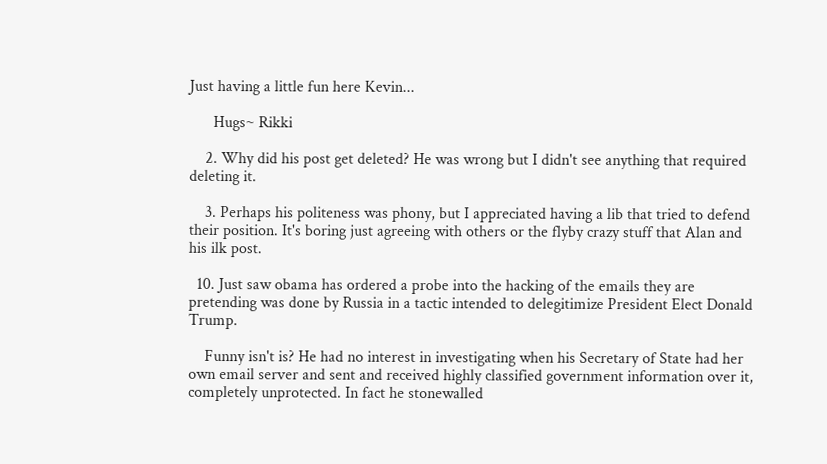Just having a little fun here Kevin...

      Hugs~ Rikki

    2. Why did his post get deleted? He was wrong but I didn't see anything that required deleting it.

    3. Perhaps his politeness was phony, but I appreciated having a lib that tried to defend their position. It's boring just agreeing with others or the flyby crazy stuff that Alan and his ilk post.

  10. Just saw obama has ordered a probe into the hacking of the emails they are pretending was done by Russia in a tactic intended to delegitimize President Elect Donald Trump.

    Funny isn't is? He had no interest in investigating when his Secretary of State had her own email server and sent and received highly classified government information over it, completely unprotected. In fact he stonewalled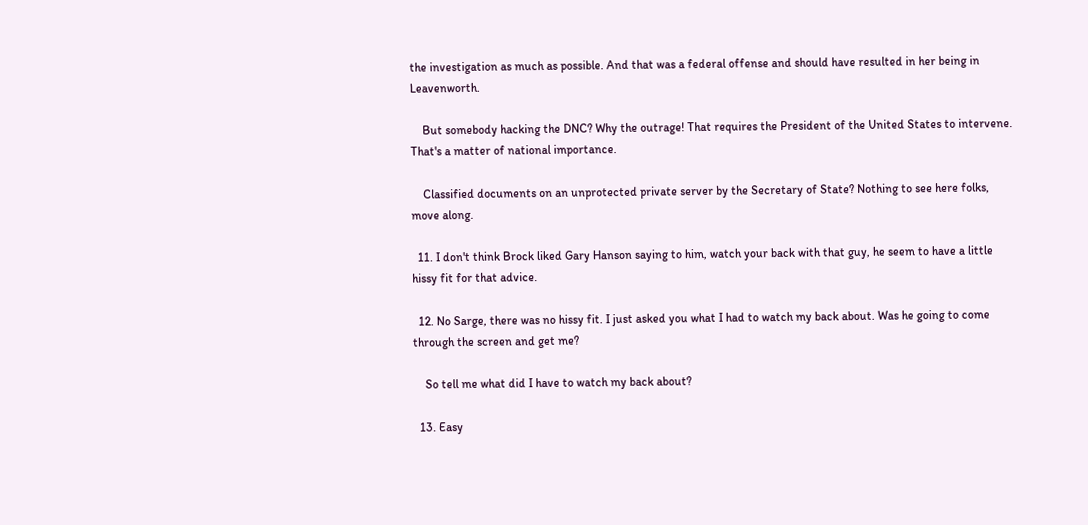the investigation as much as possible. And that was a federal offense and should have resulted in her being in Leavenworth.

    But somebody hacking the DNC? Why the outrage! That requires the President of the United States to intervene. That's a matter of national importance.

    Classified documents on an unprotected private server by the Secretary of State? Nothing to see here folks, move along.

  11. I don't think Brock liked Gary Hanson saying to him, watch your back with that guy, he seem to have a little hissy fit for that advice.

  12. No Sarge, there was no hissy fit. I just asked you what I had to watch my back about. Was he going to come through the screen and get me?

    So tell me what did I have to watch my back about?

  13. Easy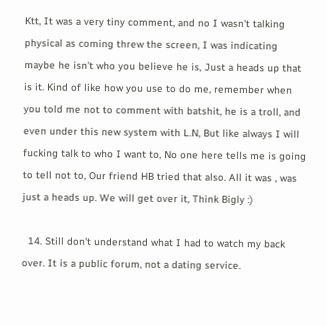Ktt, It was a very tiny comment, and no I wasn't talking physical as coming threw the screen, I was indicating maybe he isn't who you believe he is, Just a heads up that is it. Kind of like how you use to do me, remember when you told me not to comment with batshit, he is a troll, and even under this new system with L.N, But like always I will fucking talk to who I want to, No one here tells me is going to tell not to, Our friend HB tried that also. All it was , was just a heads up. We will get over it, Think Bigly :)

  14. Still don't understand what I had to watch my back over. It is a public forum, not a dating service.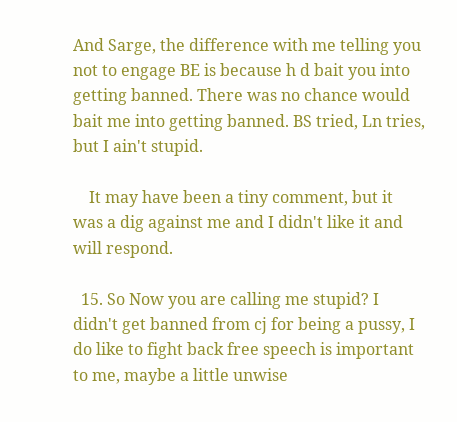And Sarge, the difference with me telling you not to engage BE is because h d bait you into getting banned. There was no chance would bait me into getting banned. BS tried, Ln tries, but I ain't stupid.

    It may have been a tiny comment, but it was a dig against me and I didn't like it and will respond.

  15. So Now you are calling me stupid? I didn't get banned from cj for being a pussy, I do like to fight back free speech is important to me, maybe a little unwise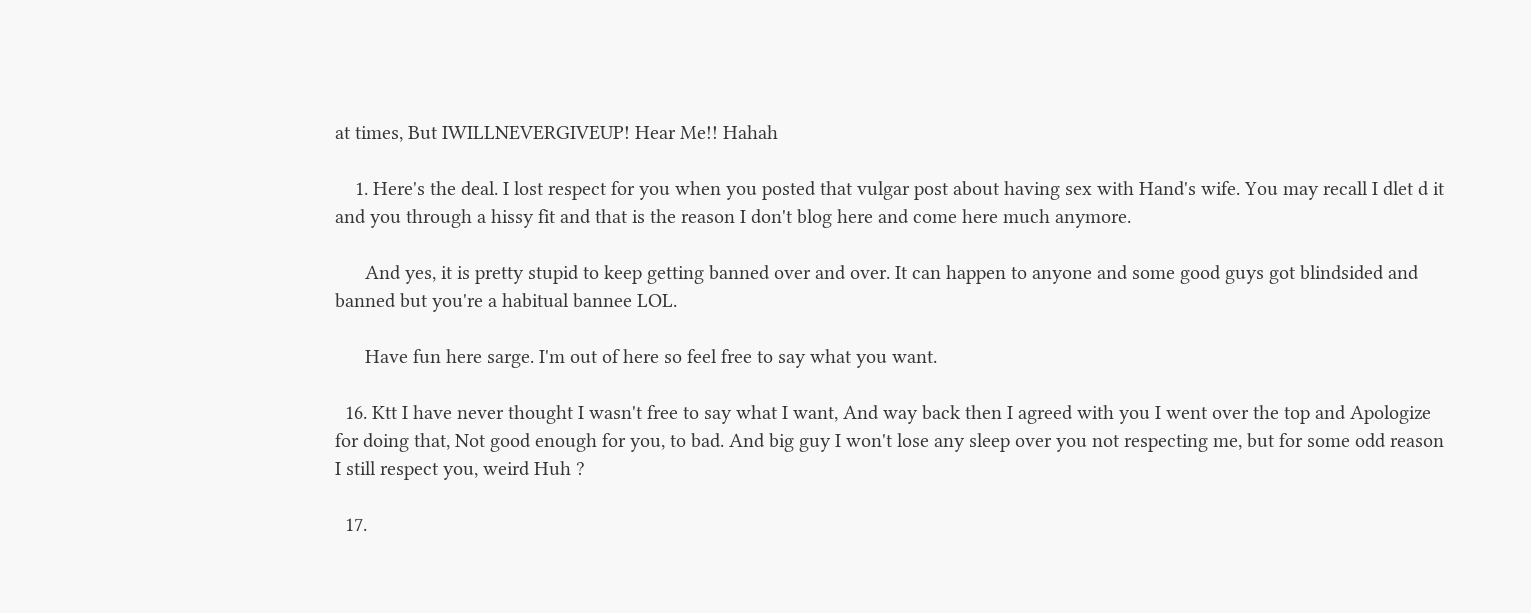at times, But IWILLNEVERGIVEUP! Hear Me!! Hahah

    1. Here's the deal. I lost respect for you when you posted that vulgar post about having sex with Hand's wife. You may recall I dlet d it and you through a hissy fit and that is the reason I don't blog here and come here much anymore.

      And yes, it is pretty stupid to keep getting banned over and over. It can happen to anyone and some good guys got blindsided and banned but you're a habitual bannee LOL.

      Have fun here sarge. I'm out of here so feel free to say what you want.

  16. Ktt I have never thought I wasn't free to say what I want, And way back then I agreed with you I went over the top and Apologize for doing that, Not good enough for you, to bad. And big guy I won't lose any sleep over you not respecting me, but for some odd reason I still respect you, weird Huh ?

  17.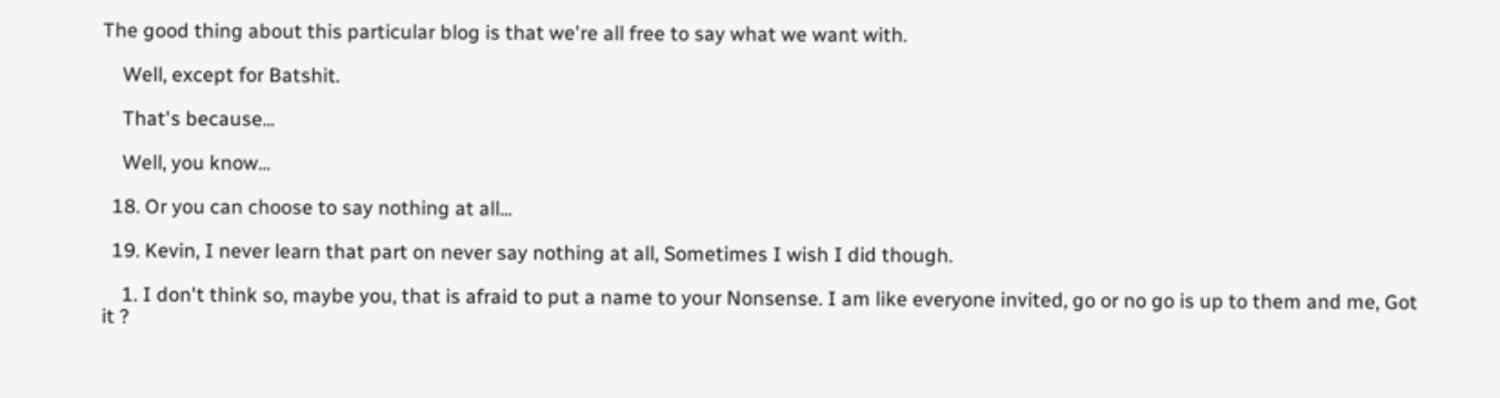The good thing about this particular blog is that we're all free to say what we want with.

    Well, except for Batshit.

    That's because...

    Well, you know...

  18. Or you can choose to say nothing at all...

  19. Kevin, I never learn that part on never say nothing at all, Sometimes I wish I did though.

    1. I don't think so, maybe you, that is afraid to put a name to your Nonsense. I am like everyone invited, go or no go is up to them and me, Got it ?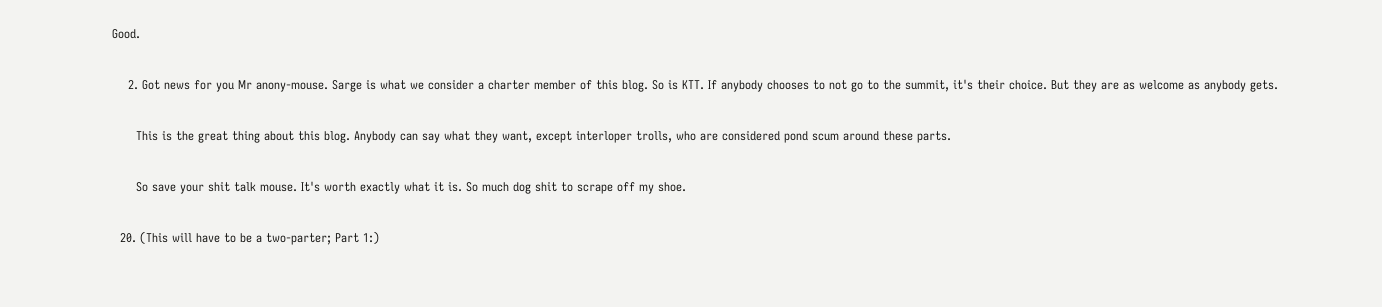Good.

    2. Got news for you Mr anony-mouse. Sarge is what we consider a charter member of this blog. So is KTT. If anybody chooses to not go to the summit, it's their choice. But they are as welcome as anybody gets.

      This is the great thing about this blog. Anybody can say what they want, except interloper trolls, who are considered pond scum around these parts.

      So save your shit talk mouse. It's worth exactly what it is. So much dog shit to scrape off my shoe.

  20. (This will have to be a two-parter; Part 1:)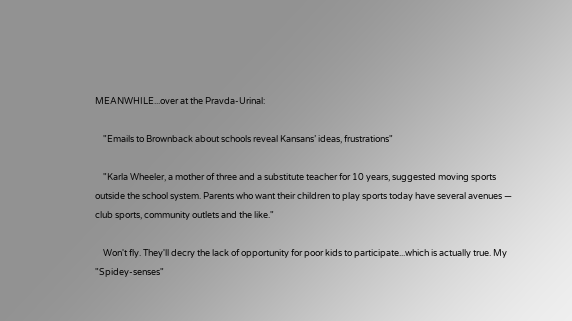MEANWHILE...over at the Pravda-Urinal:

    "Emails to Brownback about schools reveal Kansans’ ideas, frustrations"

    "Karla Wheeler, a mother of three and a substitute teacher for 10 years, suggested moving sports outside the school system. Parents who want their children to play sports today have several avenues — club sports, community outlets and the like."

    Won't fly. They'll decry the lack of opportunity for poor kids to participate...which is actually true. My "Spidey-senses"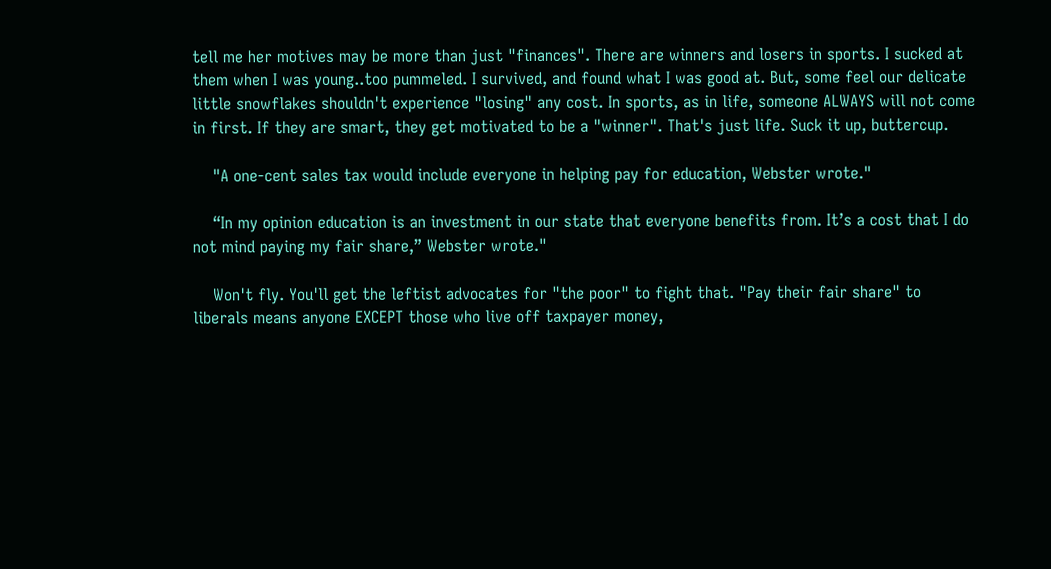tell me her motives may be more than just "finances". There are winners and losers in sports. I sucked at them when I was young..too pummeled. I survived, and found what I was good at. But, some feel our delicate little snowflakes shouldn't experience "losing" any cost. In sports, as in life, someone ALWAYS will not come in first. If they are smart, they get motivated to be a "winner". That's just life. Suck it up, buttercup.

    "A one-cent sales tax would include everyone in helping pay for education, Webster wrote."

    “In my opinion education is an investment in our state that everyone benefits from. It’s a cost that I do not mind paying my fair share,” Webster wrote."

    Won't fly. You'll get the leftist advocates for "the poor" to fight that. "Pay their fair share" to liberals means anyone EXCEPT those who live off taxpayer money,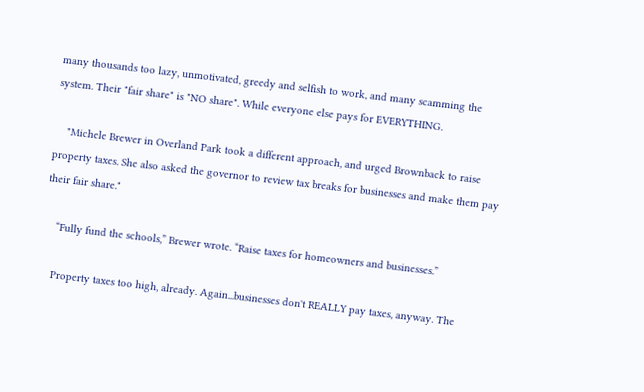many thousands too lazy, unmotivated, greedy and selfish to work, and many scamming the system. Their "fair share" is "NO share". While everyone else pays for EVERYTHING.

    "Michele Brewer in Overland Park took a different approach, and urged Brownback to raise property taxes. She also asked the governor to review tax breaks for businesses and make them pay their fair share."

    “Fully fund the schools,” Brewer wrote. “Raise taxes for homeowners and businesses.”

    Property taxes too high, already. Again...businesses don't REALLY pay taxes, anyway. The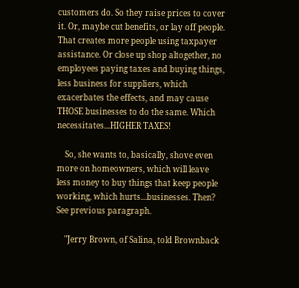customers do. So they raise prices to cover it. Or, maybe cut benefits, or lay off people. That creates more people using taxpayer assistance. Or close up shop altogether, no employees paying taxes and buying things, less business for suppliers, which exacerbates the effects, and may cause THOSE businesses to do the same. Which necessitates...HIGHER TAXES!

    So, she wants to, basically, shove even more on homeowners, which will leave less money to buy things that keep people working, which hurts...businesses. Then? See previous paragraph.

    "Jerry Brown, of Salina, told Brownback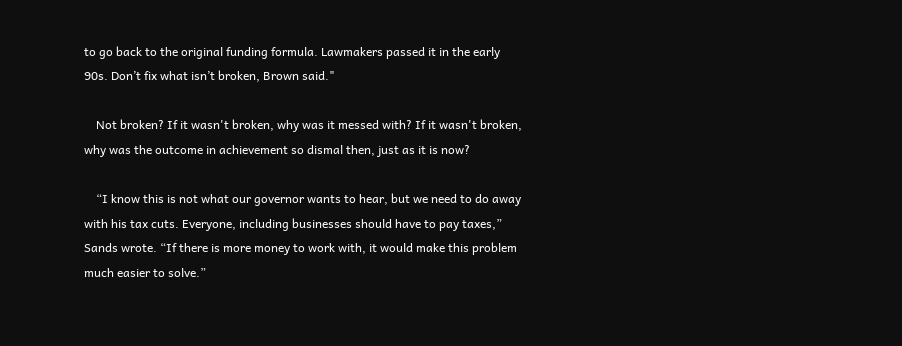to go back to the original funding formula. Lawmakers passed it in the early 90s. Don’t fix what isn’t broken, Brown said."

    Not broken? If it wasn't broken, why was it messed with? If it wasn't broken, why was the outcome in achievement so dismal then, just as it is now?

    “I know this is not what our governor wants to hear, but we need to do away with his tax cuts. Everyone, including businesses should have to pay taxes,” Sands wrote. “If there is more money to work with, it would make this problem much easier to solve.”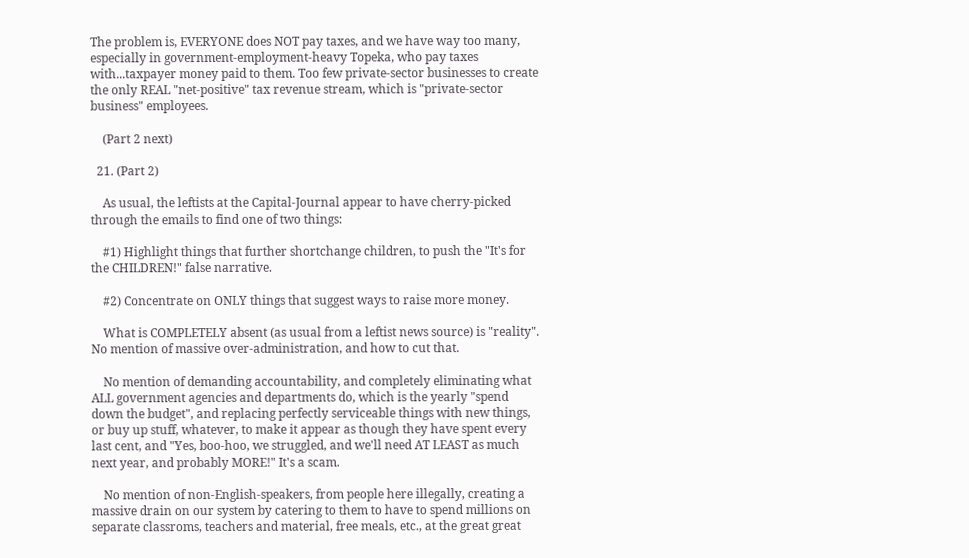The problem is, EVERYONE does NOT pay taxes, and we have way too many, especially in government-employment-heavy Topeka, who pay taxes with...taxpayer money paid to them. Too few private-sector businesses to create the only REAL "net-positive" tax revenue stream, which is "private-sector business" employees.

    (Part 2 next)

  21. (Part 2)

    As usual, the leftists at the Capital-Journal appear to have cherry-picked through the emails to find one of two things:

    #1) Highlight things that further shortchange children, to push the "It's for the CHILDREN!" false narrative.

    #2) Concentrate on ONLY things that suggest ways to raise more money.

    What is COMPLETELY absent (as usual from a leftist news source) is "reality". No mention of massive over-administration, and how to cut that.

    No mention of demanding accountability, and completely eliminating what ALL government agencies and departments do, which is the yearly "spend down the budget", and replacing perfectly serviceable things with new things, or buy up stuff, whatever, to make it appear as though they have spent every last cent, and "Yes, boo-hoo, we struggled, and we'll need AT LEAST as much next year, and probably MORE!" It's a scam.

    No mention of non-English-speakers, from people here illegally, creating a massive drain on our system by catering to them to have to spend millions on separate classroms, teachers and material, free meals, etc., at the great great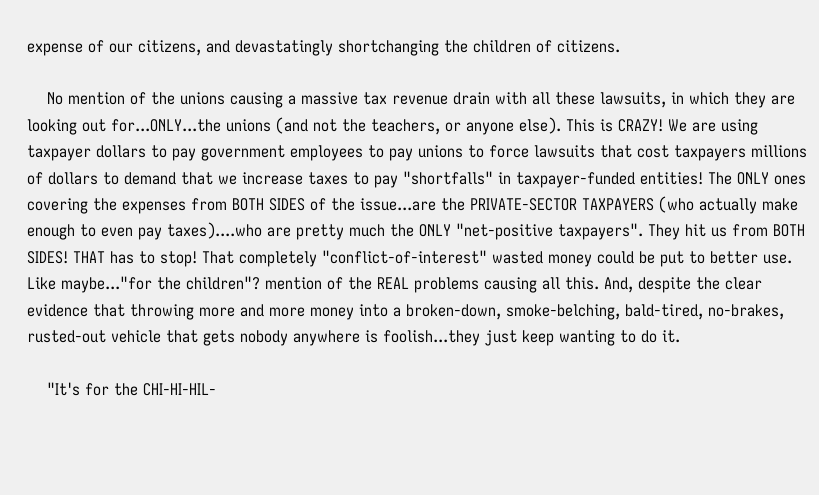expense of our citizens, and devastatingly shortchanging the children of citizens.

    No mention of the unions causing a massive tax revenue drain with all these lawsuits, in which they are looking out for...ONLY...the unions (and not the teachers, or anyone else). This is CRAZY! We are using taxpayer dollars to pay government employees to pay unions to force lawsuits that cost taxpayers millions of dollars to demand that we increase taxes to pay "shortfalls" in taxpayer-funded entities! The ONLY ones covering the expenses from BOTH SIDES of the issue...are the PRIVATE-SECTOR TAXPAYERS (who actually make enough to even pay taxes)....who are pretty much the ONLY "net-positive taxpayers". They hit us from BOTH SIDES! THAT has to stop! That completely "conflict-of-interest" wasted money could be put to better use. Like maybe..."for the children"? mention of the REAL problems causing all this. And, despite the clear evidence that throwing more and more money into a broken-down, smoke-belching, bald-tired, no-brakes, rusted-out vehicle that gets nobody anywhere is foolish...they just keep wanting to do it.

    "It's for the CHI-HI-HIL-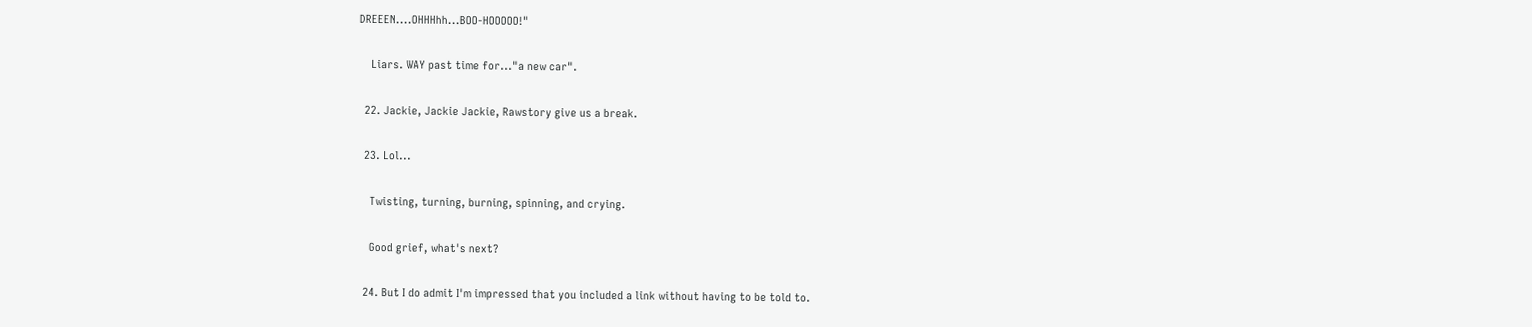DREEEN....OHHHhh...BOO-HOOOOO!"

    Liars. WAY past time for..."a new car".

  22. Jackie, Jackie Jackie, Rawstory give us a break.

  23. Lol...

    Twisting, turning, burning, spinning, and crying.

    Good grief, what's next?

  24. But I do admit I'm impressed that you included a link without having to be told to.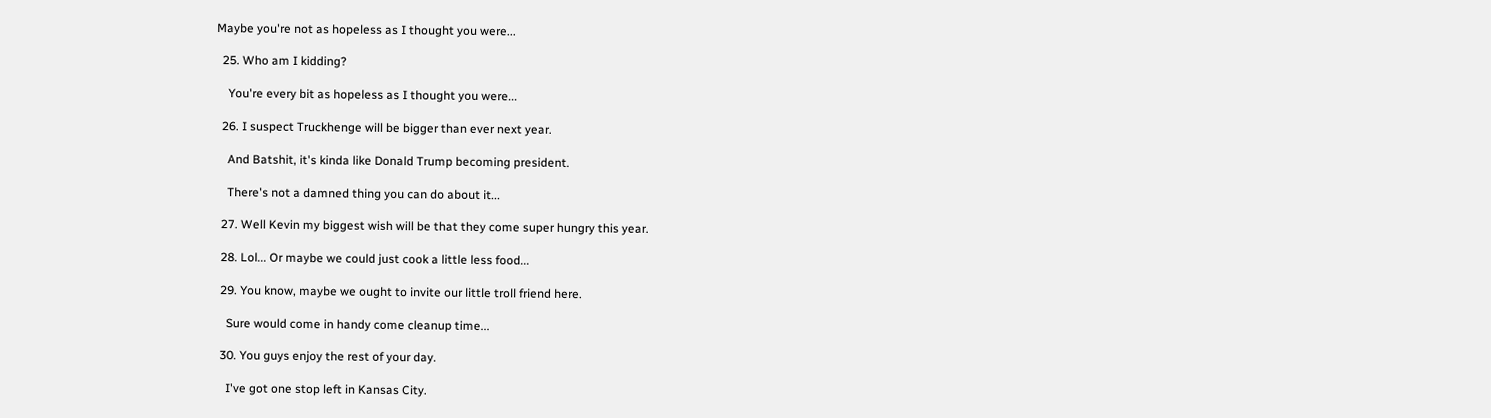Maybe you're not as hopeless as I thought you were...

  25. Who am I kidding?

    You're every bit as hopeless as I thought you were...

  26. I suspect Truckhenge will be bigger than ever next year.

    And Batshit, it's kinda like Donald Trump becoming president.

    There's not a damned thing you can do about it...

  27. Well Kevin my biggest wish will be that they come super hungry this year.

  28. Lol... Or maybe we could just cook a little less food...

  29. You know, maybe we ought to invite our little troll friend here.

    Sure would come in handy come cleanup time...

  30. You guys enjoy the rest of your day.

    I've got one stop left in Kansas City.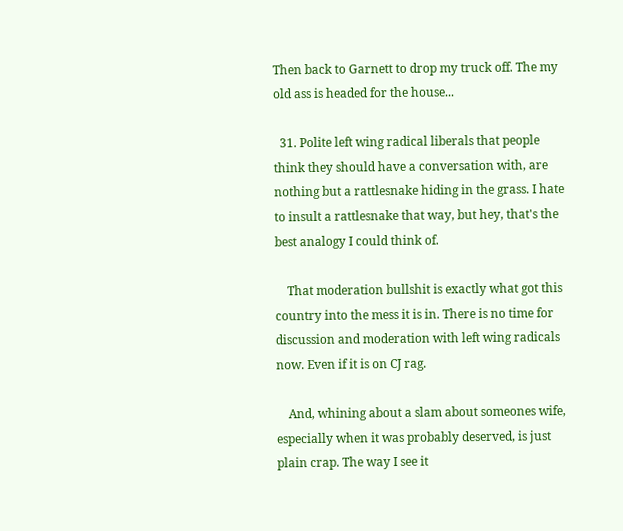Then back to Garnett to drop my truck off. The my old ass is headed for the house...

  31. Polite left wing radical liberals that people think they should have a conversation with, are nothing but a rattlesnake hiding in the grass. I hate to insult a rattlesnake that way, but hey, that's the best analogy I could think of.

    That moderation bullshit is exactly what got this country into the mess it is in. There is no time for discussion and moderation with left wing radicals now. Even if it is on CJ rag.

    And, whining about a slam about someones wife, especially when it was probably deserved, is just plain crap. The way I see it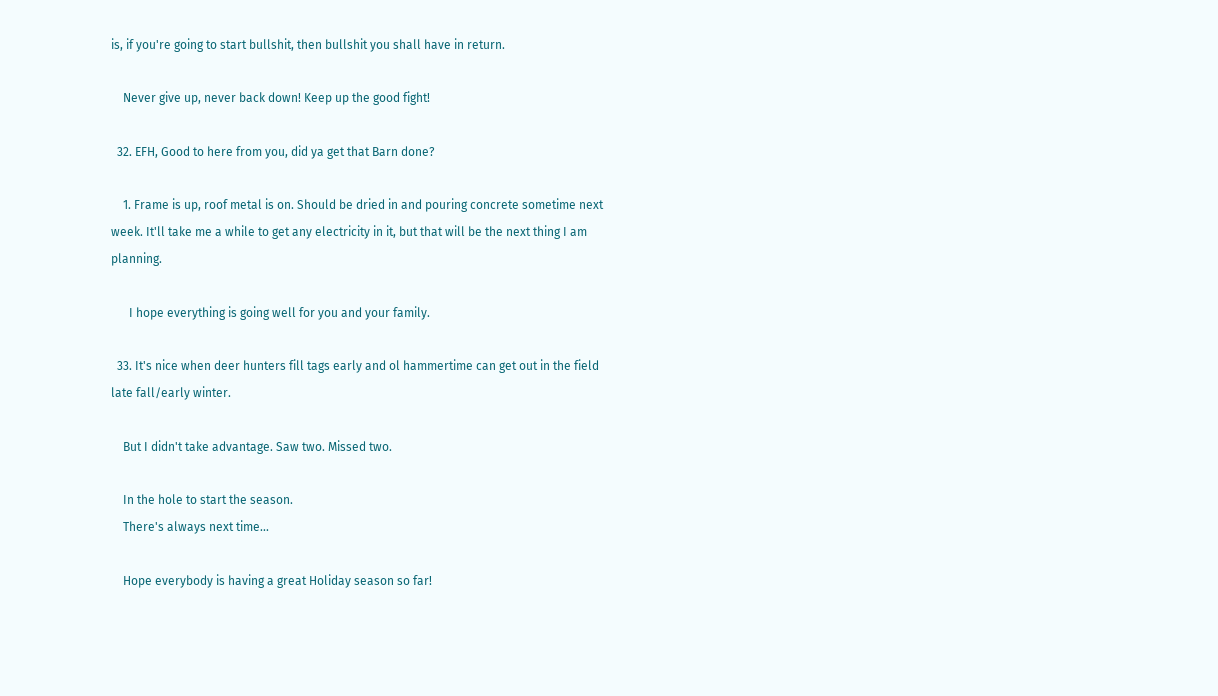is, if you're going to start bullshit, then bullshit you shall have in return.

    Never give up, never back down! Keep up the good fight!

  32. EFH, Good to here from you, did ya get that Barn done?

    1. Frame is up, roof metal is on. Should be dried in and pouring concrete sometime next week. It'll take me a while to get any electricity in it, but that will be the next thing I am planning.

      I hope everything is going well for you and your family.

  33. It's nice when deer hunters fill tags early and ol hammertime can get out in the field late fall/early winter.

    But I didn't take advantage. Saw two. Missed two.

    In the hole to start the season.
    There's always next time...

    Hope everybody is having a great Holiday season so far!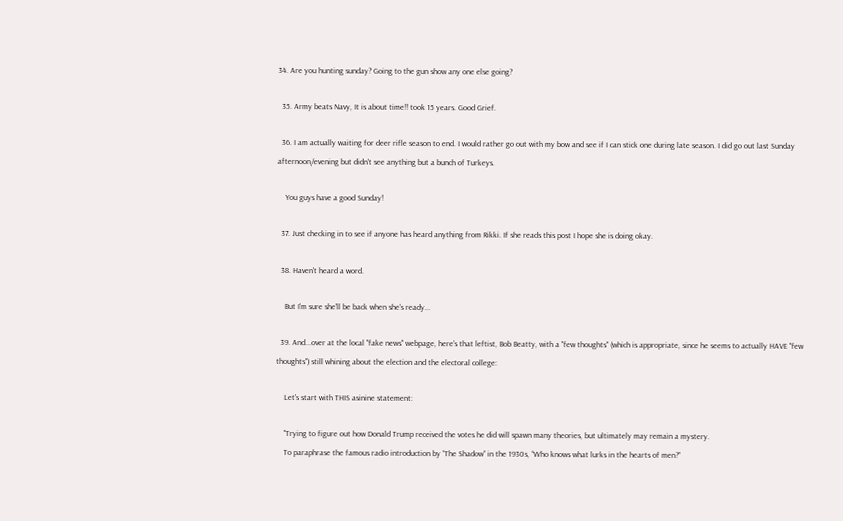34. Are you hunting sunday? Going to the gun show any one else going?

  35. Army beats Navy, It is about time!! took 15 years. Good Grief.

  36. I am actually waiting for deer rifle season to end. I would rather go out with my bow and see if I can stick one during late season. I did go out last Sunday afternoon/evening but didn't see anything but a bunch of Turkeys.

    You guys have a good Sunday!

  37. Just checking in to see if anyone has heard anything from Rikki. If she reads this post I hope she is doing okay.

  38. Haven't heard a word.

    But I'm sure she'll be back when she's ready...

  39. And...over at the local "fake news" webpage, here's that leftist, Bob Beatty, with a "few thoughts" (which is appropriate, since he seems to actually HAVE "few thoughts") still whining about the election and the electoral college:

    Let's start with THIS asinine statement:

    "Trying to figure out how Donald Trump received the votes he did will spawn many theories, but ultimately may remain a mystery.
    To paraphrase the famous radio introduction by “The Shadow” in the 1930s, “Who knows what lurks in the hearts of men?”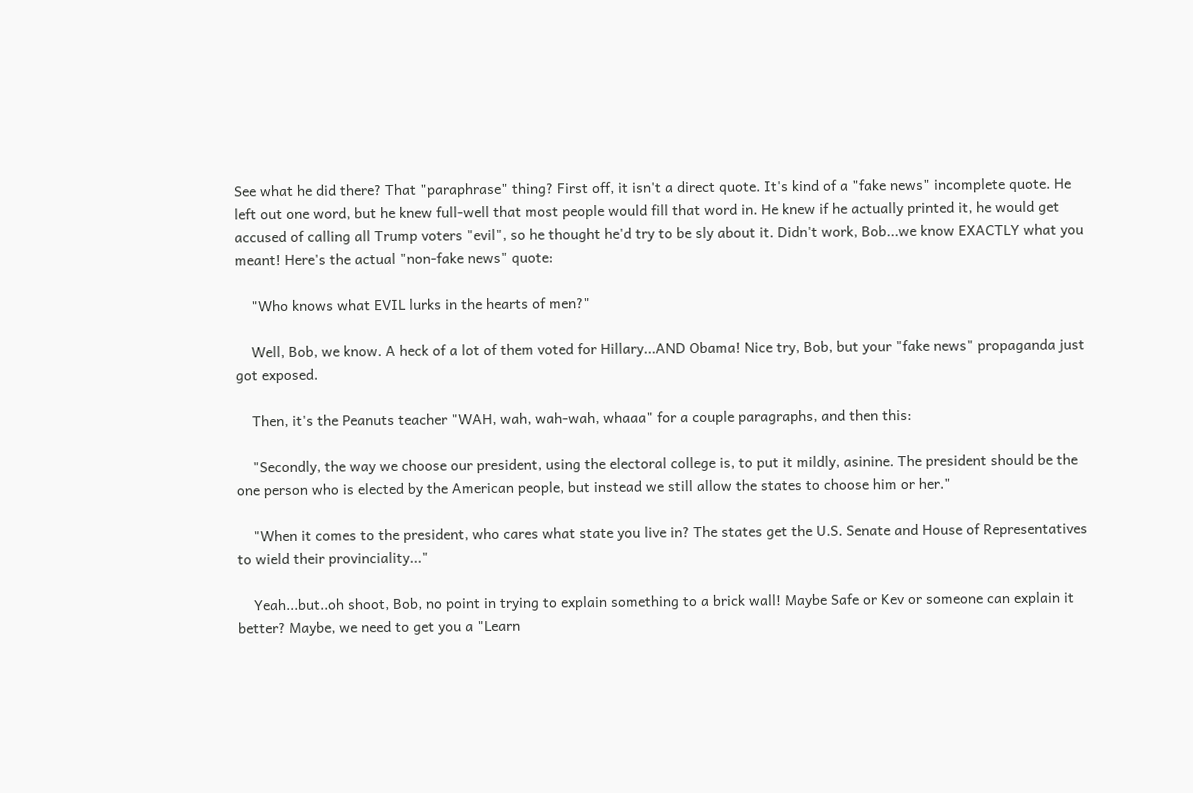See what he did there? That "paraphrase" thing? First off, it isn't a direct quote. It's kind of a "fake news" incomplete quote. He left out one word, but he knew full-well that most people would fill that word in. He knew if he actually printed it, he would get accused of calling all Trump voters "evil", so he thought he'd try to be sly about it. Didn't work, Bob...we know EXACTLY what you meant! Here's the actual "non-fake news" quote:

    "Who knows what EVIL lurks in the hearts of men?"

    Well, Bob, we know. A heck of a lot of them voted for Hillary...AND Obama! Nice try, Bob, but your "fake news" propaganda just got exposed.

    Then, it's the Peanuts teacher "WAH, wah, wah-wah, whaaa" for a couple paragraphs, and then this:

    "Secondly, the way we choose our president, using the electoral college is, to put it mildly, asinine. The president should be the one person who is elected by the American people, but instead we still allow the states to choose him or her."

    "When it comes to the president, who cares what state you live in? The states get the U.S. Senate and House of Representatives to wield their provinciality..."

    Yeah...but..oh shoot, Bob, no point in trying to explain something to a brick wall! Maybe Safe or Kev or someone can explain it better? Maybe, we need to get you a "Learn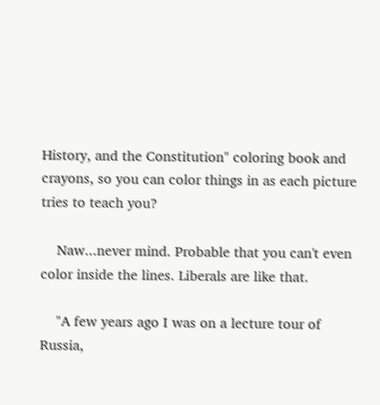History, and the Constitution" coloring book and crayons, so you can color things in as each picture tries to teach you?

    Naw...never mind. Probable that you can't even color inside the lines. Liberals are like that.

    "A few years ago I was on a lecture tour of Russia,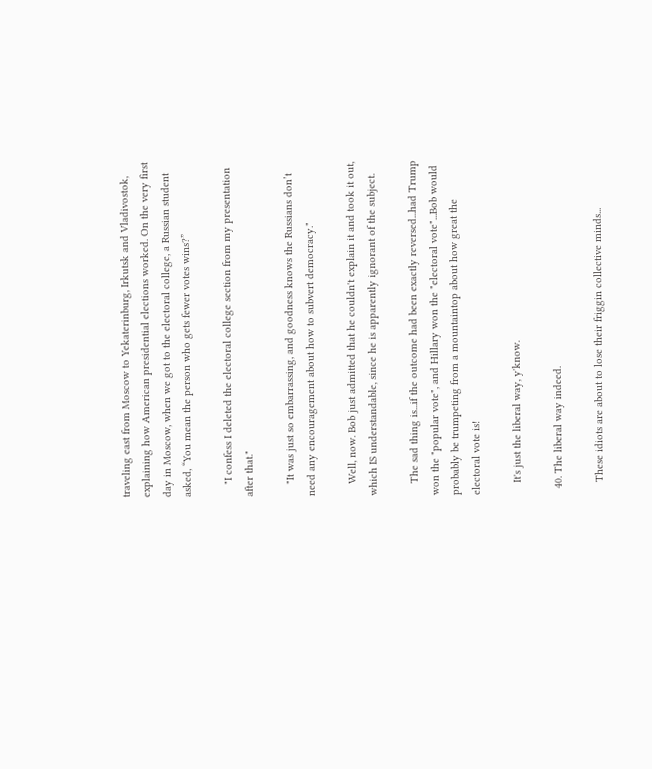traveling east from Moscow to Yekaterinburg, Irkutsk and Vladivostok, explaining how American presidential elections worked. On the very first day in Moscow, when we got to the electoral college, a Russian student asked, “You mean the person who gets fewer votes wins?”

    "I confess I deleted the electoral college section from my presentation after that."

    "It was just so embarrassing, and goodness knows the Russians don’t need any encouragement about how to subvert democracy."

    Well, now. Bob just admitted that he couldn't explain it and took it out, which IS understandable, since he is apparently ignorant of the subject.

    The sad thing is...if the outcome had been exactly reversed...had Trump won the "popular vote", and Hillary won the "electoral vote"...Bob would probably be trumpeting from a mountaintop about how great the electoral vote is!

    It's just the liberal way, y'know.

  40. The liberal way indeed.

    These idiots are about to lose their friggin collective minds...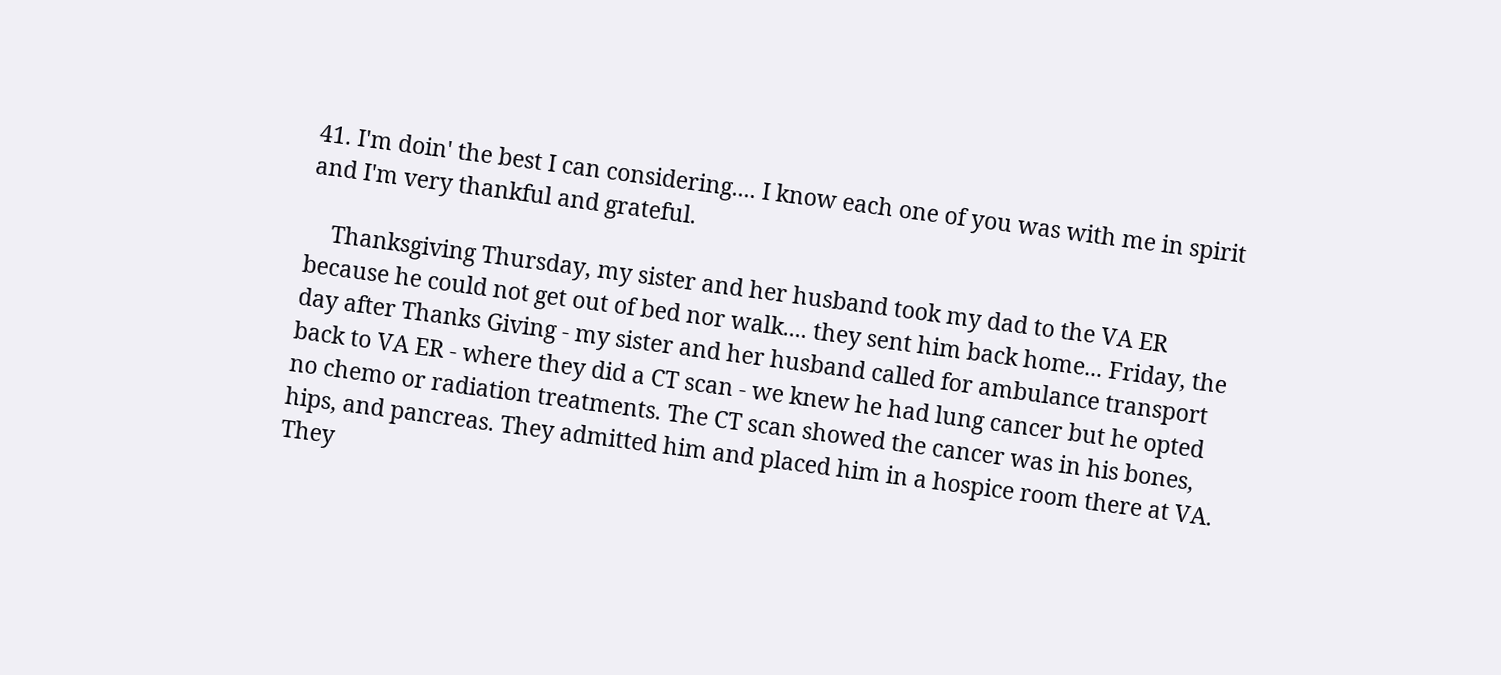41. I'm doin' the best I can considering.... I know each one of you was with me in spirit and I'm very thankful and grateful.

    Thanksgiving Thursday, my sister and her husband took my dad to the VA ER because he could not get out of bed nor walk.... they sent him back home... Friday, the day after Thanks Giving - my sister and her husband called for ambulance transport back to VA ER - where they did a CT scan - we knew he had lung cancer but he opted no chemo or radiation treatments. The CT scan showed the cancer was in his bones, hips, and pancreas. They admitted him and placed him in a hospice room there at VA. They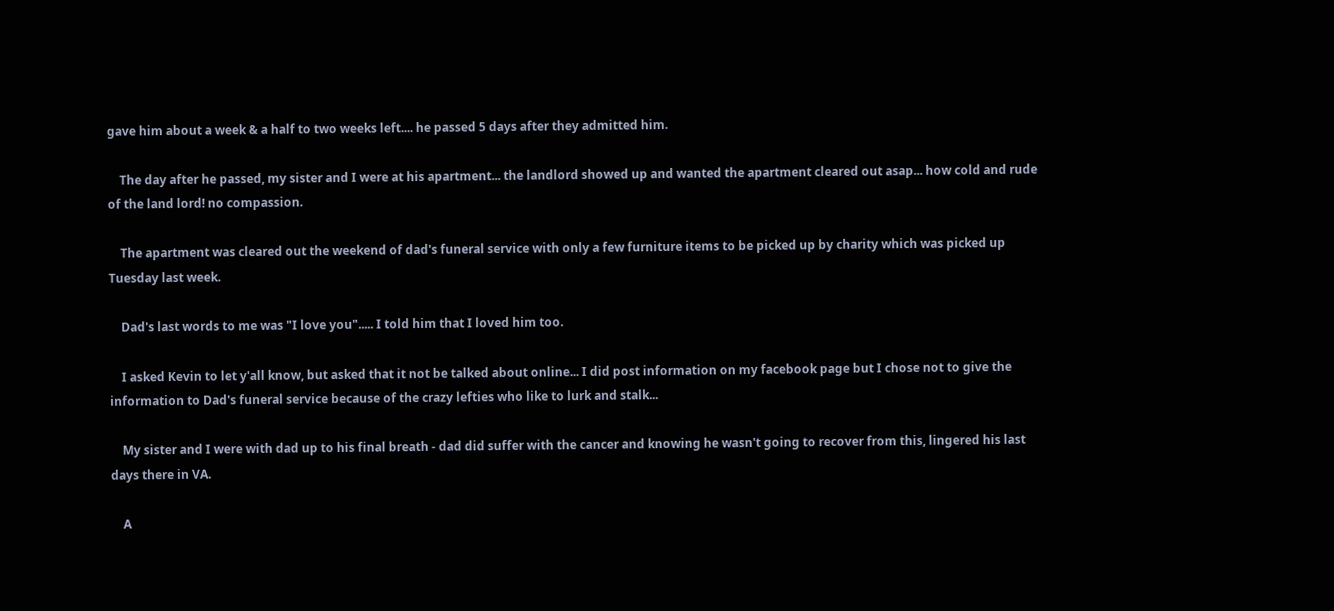gave him about a week & a half to two weeks left.... he passed 5 days after they admitted him.

    The day after he passed, my sister and I were at his apartment... the landlord showed up and wanted the apartment cleared out asap... how cold and rude of the land lord! no compassion.

    The apartment was cleared out the weekend of dad's funeral service with only a few furniture items to be picked up by charity which was picked up Tuesday last week.

    Dad's last words to me was "I love you"..... I told him that I loved him too.

    I asked Kevin to let y'all know, but asked that it not be talked about online... I did post information on my facebook page but I chose not to give the information to Dad's funeral service because of the crazy lefties who like to lurk and stalk...

    My sister and I were with dad up to his final breath - dad did suffer with the cancer and knowing he wasn't going to recover from this, lingered his last days there in VA.

    A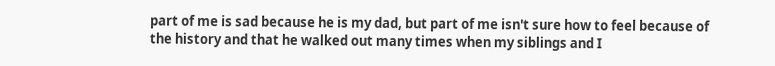part of me is sad because he is my dad, but part of me isn't sure how to feel because of the history and that he walked out many times when my siblings and I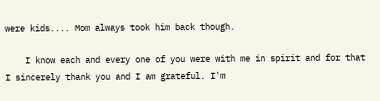were kids.... Mom always took him back though.

    I know each and every one of you were with me in spirit and for that I sincerely thank you and I am grateful. I'm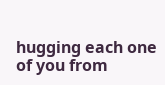hugging each one of you from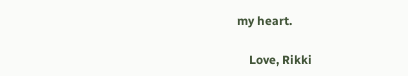my heart.

    Love, Rikki